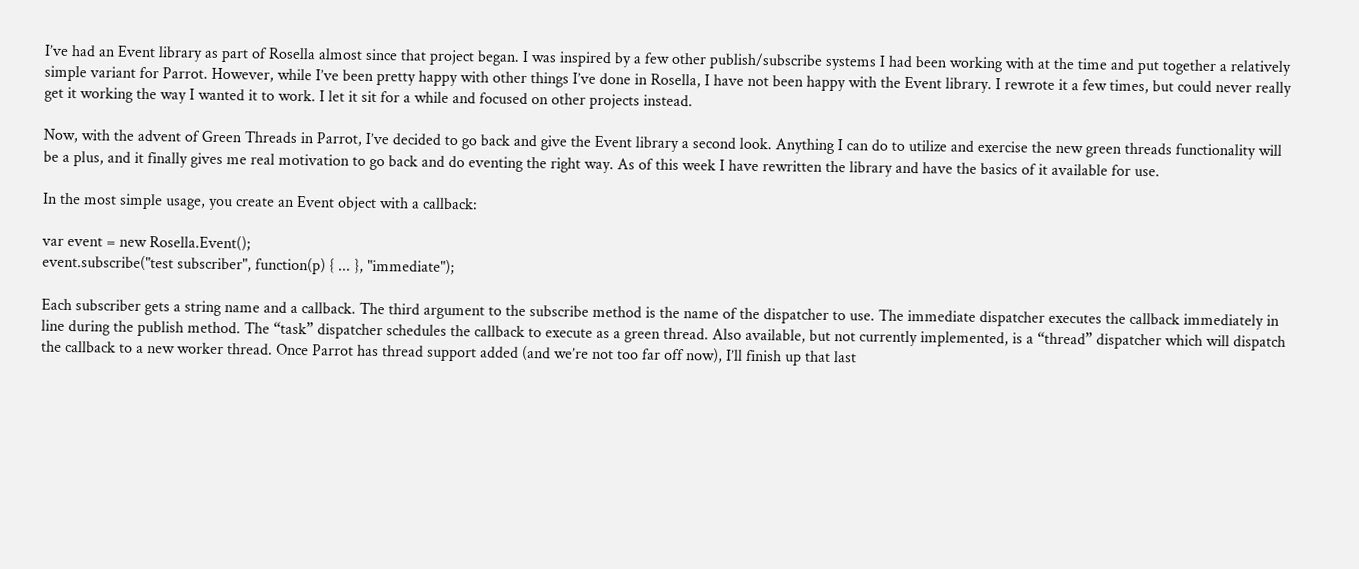I’ve had an Event library as part of Rosella almost since that project began. I was inspired by a few other publish/subscribe systems I had been working with at the time and put together a relatively simple variant for Parrot. However, while I’ve been pretty happy with other things I’ve done in Rosella, I have not been happy with the Event library. I rewrote it a few times, but could never really get it working the way I wanted it to work. I let it sit for a while and focused on other projects instead.

Now, with the advent of Green Threads in Parrot, I’ve decided to go back and give the Event library a second look. Anything I can do to utilize and exercise the new green threads functionality will be a plus, and it finally gives me real motivation to go back and do eventing the right way. As of this week I have rewritten the library and have the basics of it available for use.

In the most simple usage, you create an Event object with a callback:

var event = new Rosella.Event();
event.subscribe("test subscriber", function(p) { ... }, "immediate");

Each subscriber gets a string name and a callback. The third argument to the subscribe method is the name of the dispatcher to use. The immediate dispatcher executes the callback immediately in line during the publish method. The “task” dispatcher schedules the callback to execute as a green thread. Also available, but not currently implemented, is a “thread” dispatcher which will dispatch the callback to a new worker thread. Once Parrot has thread support added (and we’re not too far off now), I’ll finish up that last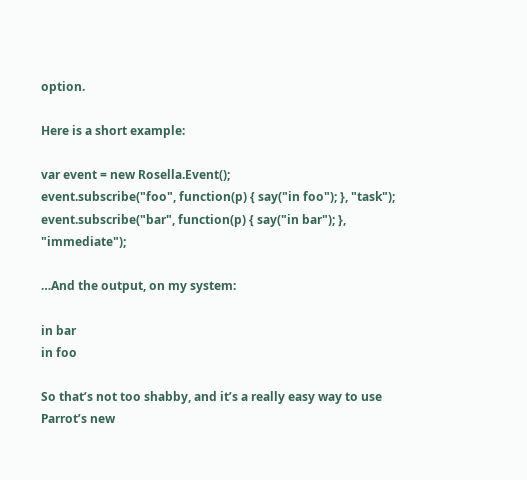option.

Here is a short example:

var event = new Rosella.Event();
event.subscribe("foo", function(p) { say("in foo"); }, "task");
event.subscribe("bar", function(p) { say("in bar"); }, "immediate");

…And the output, on my system:

in bar
in foo

So that’s not too shabby, and it’s a really easy way to use Parrot’s new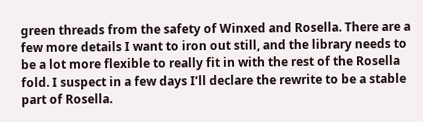green threads from the safety of Winxed and Rosella. There are a few more details I want to iron out still, and the library needs to be a lot more flexible to really fit in with the rest of the Rosella fold. I suspect in a few days I’ll declare the rewrite to be a stable part of Rosella.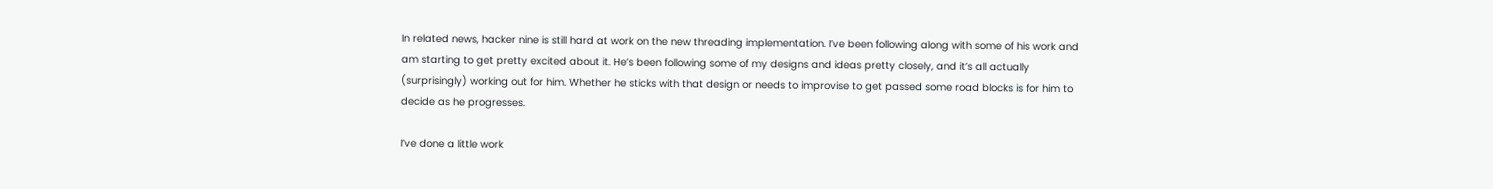In related news, hacker nine is still hard at work on the new threading implementation. I’ve been following along with some of his work and am starting to get pretty excited about it. He’s been following some of my designs and ideas pretty closely, and it’s all actually (surprisingly) working out for him. Whether he sticks with that design or needs to improvise to get passed some road blocks is for him to decide as he progresses.

I’ve done a little work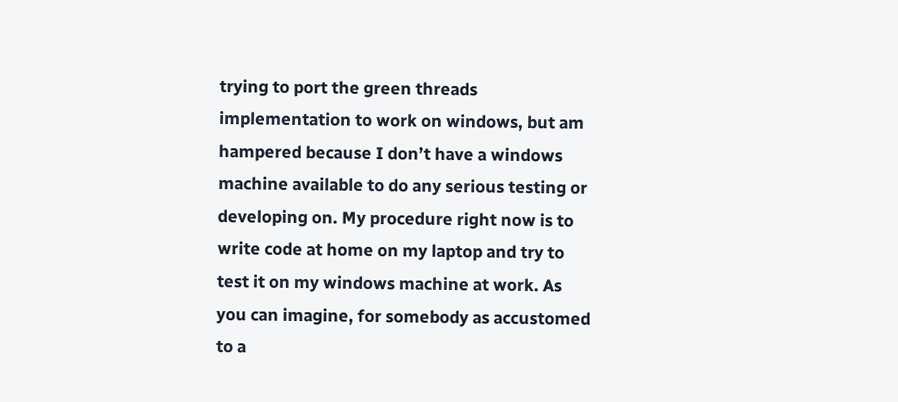trying to port the green threads implementation to work on windows, but am hampered because I don’t have a windows machine available to do any serious testing or developing on. My procedure right now is to write code at home on my laptop and try to test it on my windows machine at work. As you can imagine, for somebody as accustomed to a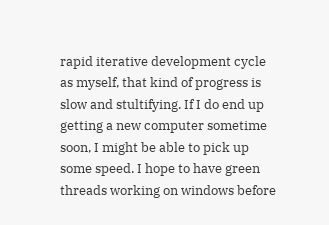rapid iterative development cycle as myself, that kind of progress is slow and stultifying. If I do end up getting a new computer sometime soon, I might be able to pick up some speed. I hope to have green threads working on windows before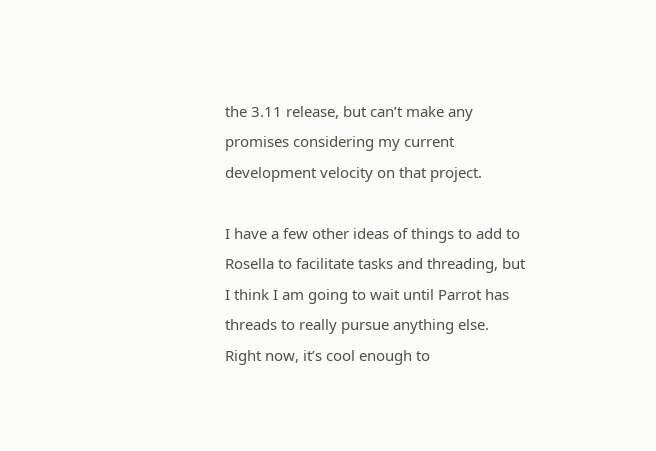the 3.11 release, but can’t make any promises considering my current development velocity on that project.

I have a few other ideas of things to add to Rosella to facilitate tasks and threading, but I think I am going to wait until Parrot has threads to really pursue anything else. Right now, it’s cool enough to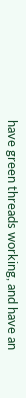have green threads working, and have an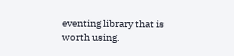eventing library that is worth using.